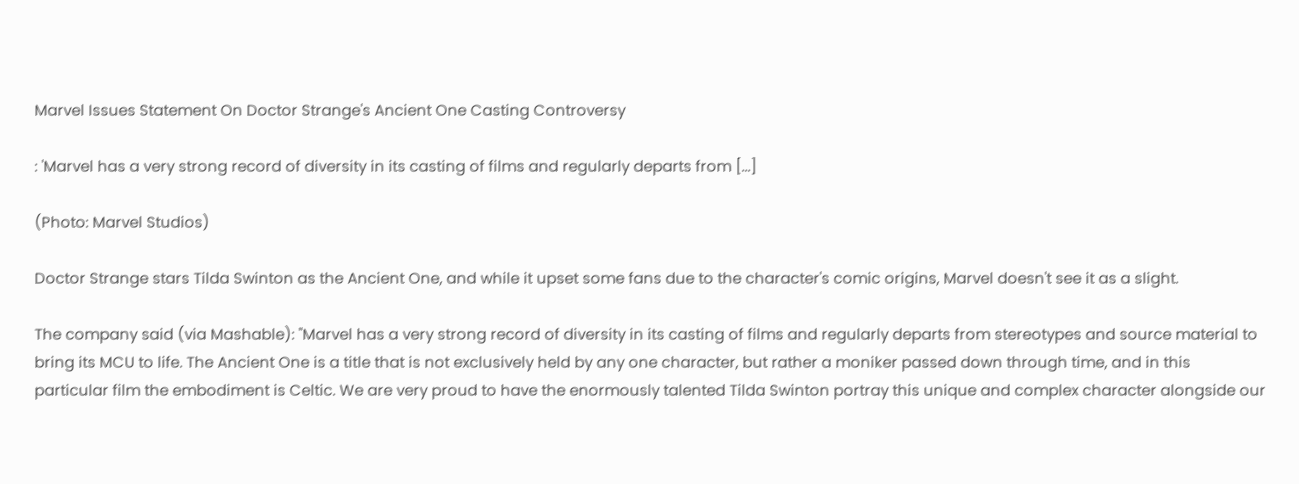Marvel Issues Statement On Doctor Strange's Ancient One Casting Controversy

: 'Marvel has a very strong record of diversity in its casting of films and regularly departs from [...]

(Photo: Marvel Studios)

Doctor Strange stars Tilda Swinton as the Ancient One, and while it upset some fans due to the character's comic origins, Marvel doesn't see it as a slight.

The company said (via Mashable): "Marvel has a very strong record of diversity in its casting of films and regularly departs from stereotypes and source material to bring its MCU to life. The Ancient One is a title that is not exclusively held by any one character, but rather a moniker passed down through time, and in this particular film the embodiment is Celtic. We are very proud to have the enormously talented Tilda Swinton portray this unique and complex character alongside our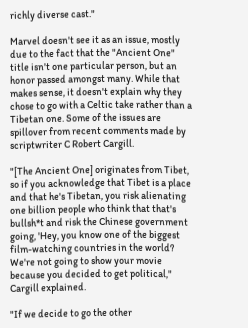richly diverse cast."

Marvel doesn't see it as an issue, mostly due to the fact that the "Ancient One" title isn't one particular person, but an honor passed amongst many. While that makes sense, it doesn't explain why they chose to go with a Celtic take rather than a Tibetan one. Some of the issues are spillover from recent comments made by scriptwriter C Robert Cargill.

"[The Ancient One] originates from Tibet, so if you acknowledge that Tibet is a place and that he's Tibetan, you risk alienating one billion people who think that that's bullsh*t and risk the Chinese government going, 'Hey, you know one of the biggest film-watching countries in the world? We're not going to show your movie because you decided to get political," Cargill explained.

"If we decide to go the other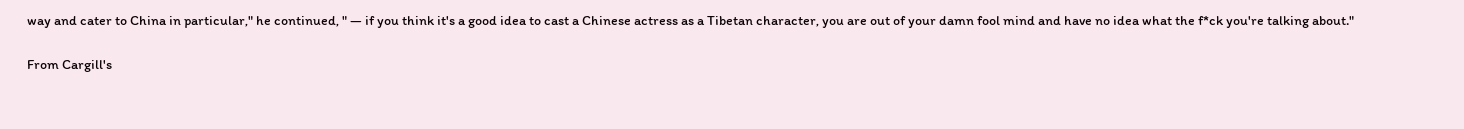way and cater to China in particular," he continued, " — if you think it's a good idea to cast a Chinese actress as a Tibetan character, you are out of your damn fool mind and have no idea what the f*ck you're talking about."

From Cargill's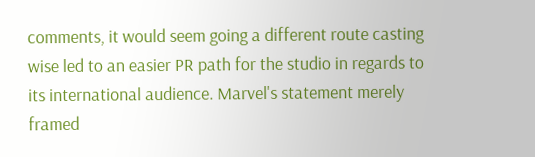comments, it would seem going a different route casting wise led to an easier PR path for the studio in regards to its international audience. Marvel's statement merely framed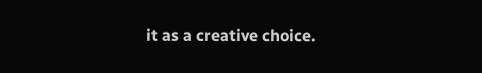it as a creative choice.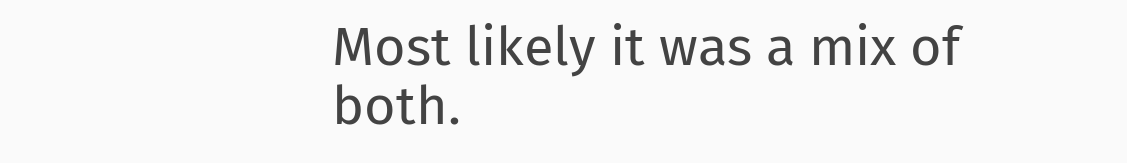Most likely it was a mix of both.